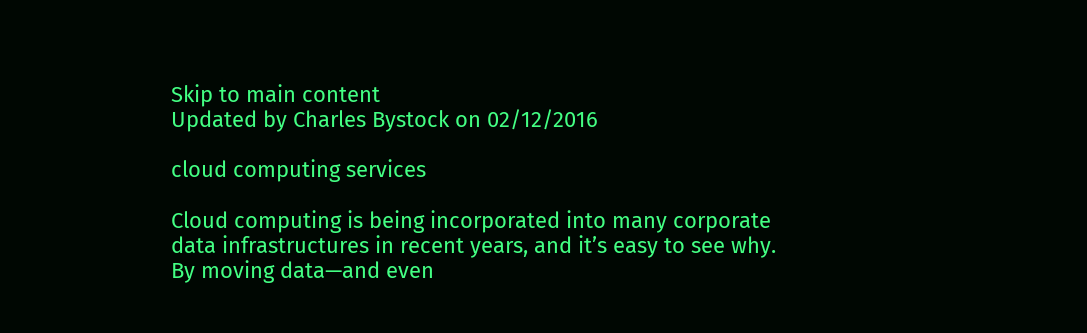Skip to main content
Updated by Charles Bystock on 02/12/2016

cloud computing services

Cloud computing is being incorporated into many corporate data infrastructures in recent years, and it’s easy to see why. By moving data—and even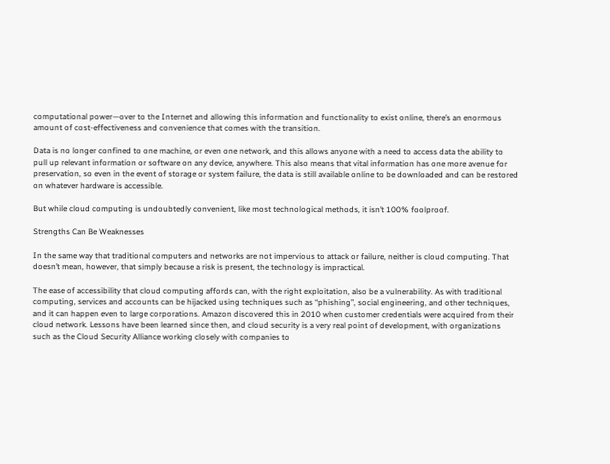computational power—over to the Internet and allowing this information and functionality to exist online, there’s an enormous amount of cost-effectiveness and convenience that comes with the transition.

Data is no longer confined to one machine, or even one network, and this allows anyone with a need to access data the ability to pull up relevant information or software on any device, anywhere. This also means that vital information has one more avenue for preservation, so even in the event of storage or system failure, the data is still available online to be downloaded and can be restored on whatever hardware is accessible.

But while cloud computing is undoubtedly convenient, like most technological methods, it isn’t 100% foolproof.

Strengths Can Be Weaknesses

In the same way that traditional computers and networks are not impervious to attack or failure, neither is cloud computing. That doesn’t mean, however, that simply because a risk is present, the technology is impractical.

The ease of accessibility that cloud computing affords can, with the right exploitation, also be a vulnerability. As with traditional computing, services and accounts can be hijacked using techniques such as “phishing”, social engineering, and other techniques, and it can happen even to large corporations. Amazon discovered this in 2010 when customer credentials were acquired from their cloud network. Lessons have been learned since then, and cloud security is a very real point of development, with organizations such as the Cloud Security Alliance working closely with companies to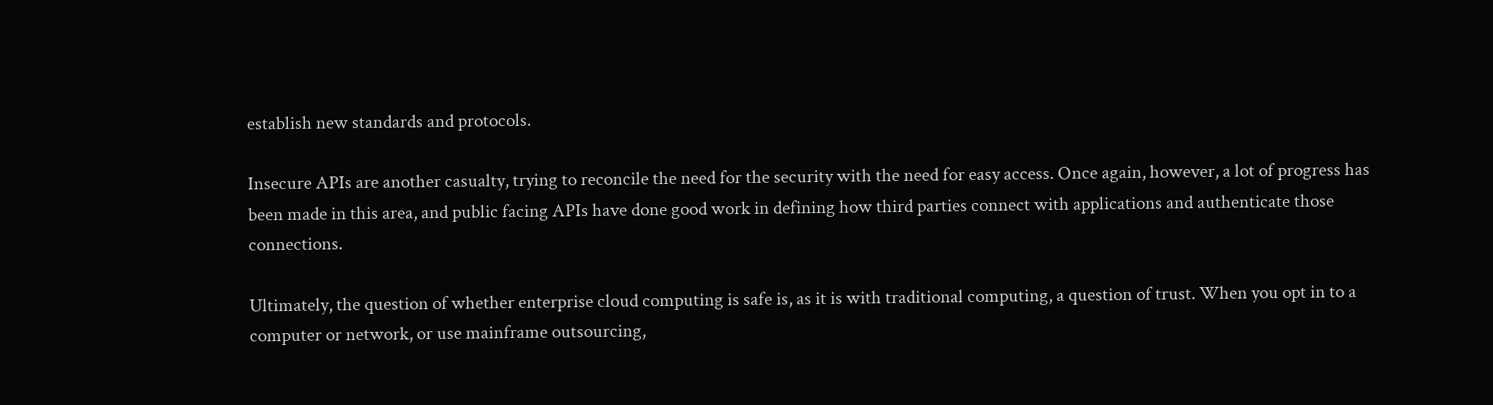establish new standards and protocols.

Insecure APIs are another casualty, trying to reconcile the need for the security with the need for easy access. Once again, however, a lot of progress has been made in this area, and public facing APIs have done good work in defining how third parties connect with applications and authenticate those connections.

Ultimately, the question of whether enterprise cloud computing is safe is, as it is with traditional computing, a question of trust. When you opt in to a computer or network, or use mainframe outsourcing,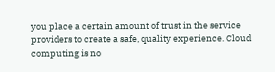you place a certain amount of trust in the service providers to create a safe, quality experience. Cloud computing is no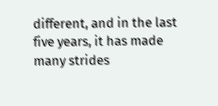different, and in the last five years, it has made many strides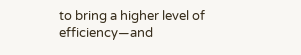to bring a higher level of efficiency—and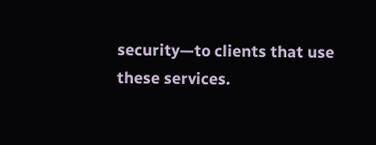security—to clients that use these services.